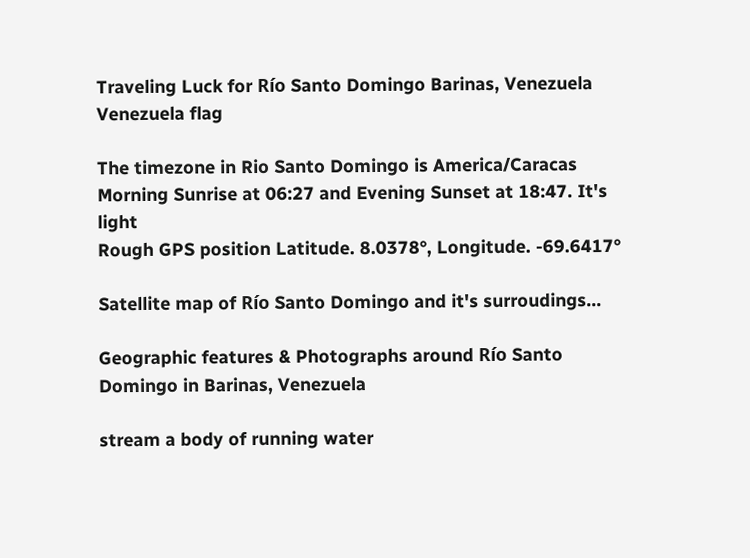Traveling Luck for Río Santo Domingo Barinas, Venezuela Venezuela flag

The timezone in Rio Santo Domingo is America/Caracas
Morning Sunrise at 06:27 and Evening Sunset at 18:47. It's light
Rough GPS position Latitude. 8.0378°, Longitude. -69.6417°

Satellite map of Río Santo Domingo and it's surroudings...

Geographic features & Photographs around Río Santo Domingo in Barinas, Venezuela

stream a body of running water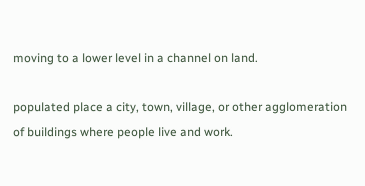moving to a lower level in a channel on land.

populated place a city, town, village, or other agglomeration of buildings where people live and work.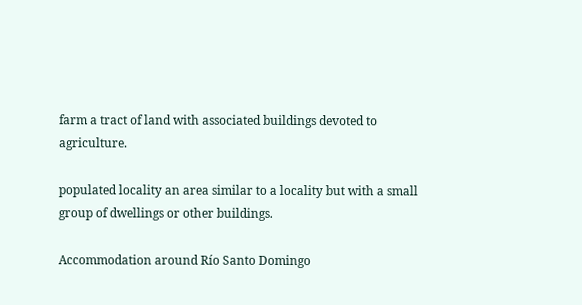farm a tract of land with associated buildings devoted to agriculture.

populated locality an area similar to a locality but with a small group of dwellings or other buildings.

Accommodation around Río Santo Domingo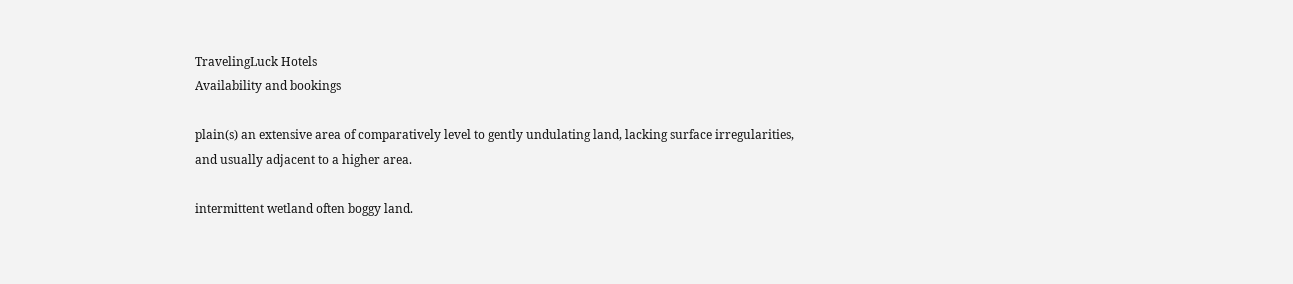TravelingLuck Hotels
Availability and bookings

plain(s) an extensive area of comparatively level to gently undulating land, lacking surface irregularities, and usually adjacent to a higher area.

intermittent wetland often boggy land.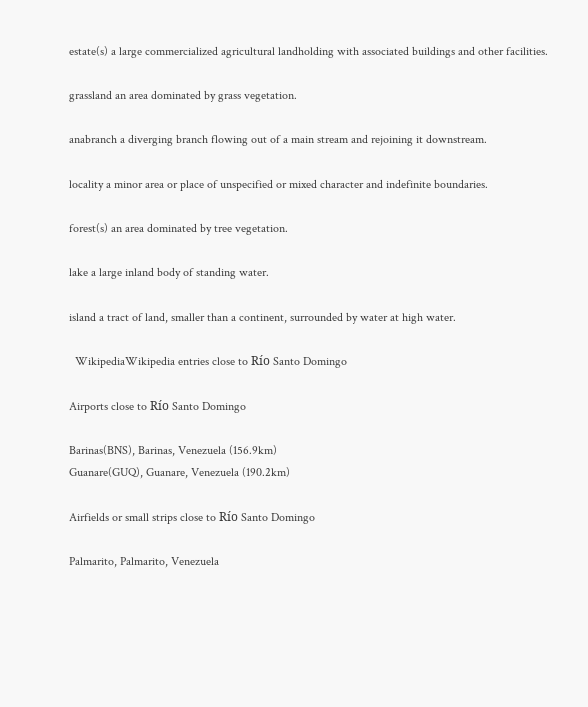estate(s) a large commercialized agricultural landholding with associated buildings and other facilities.

grassland an area dominated by grass vegetation.

anabranch a diverging branch flowing out of a main stream and rejoining it downstream.

locality a minor area or place of unspecified or mixed character and indefinite boundaries.

forest(s) an area dominated by tree vegetation.

lake a large inland body of standing water.

island a tract of land, smaller than a continent, surrounded by water at high water.

  WikipediaWikipedia entries close to Río Santo Domingo

Airports close to Río Santo Domingo

Barinas(BNS), Barinas, Venezuela (156.9km)
Guanare(GUQ), Guanare, Venezuela (190.2km)

Airfields or small strips close to Río Santo Domingo

Palmarito, Palmarito, Venezuela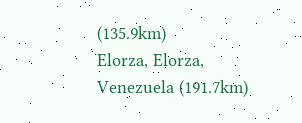(135.9km)
Elorza, Elorza, Venezuela (191.7km)